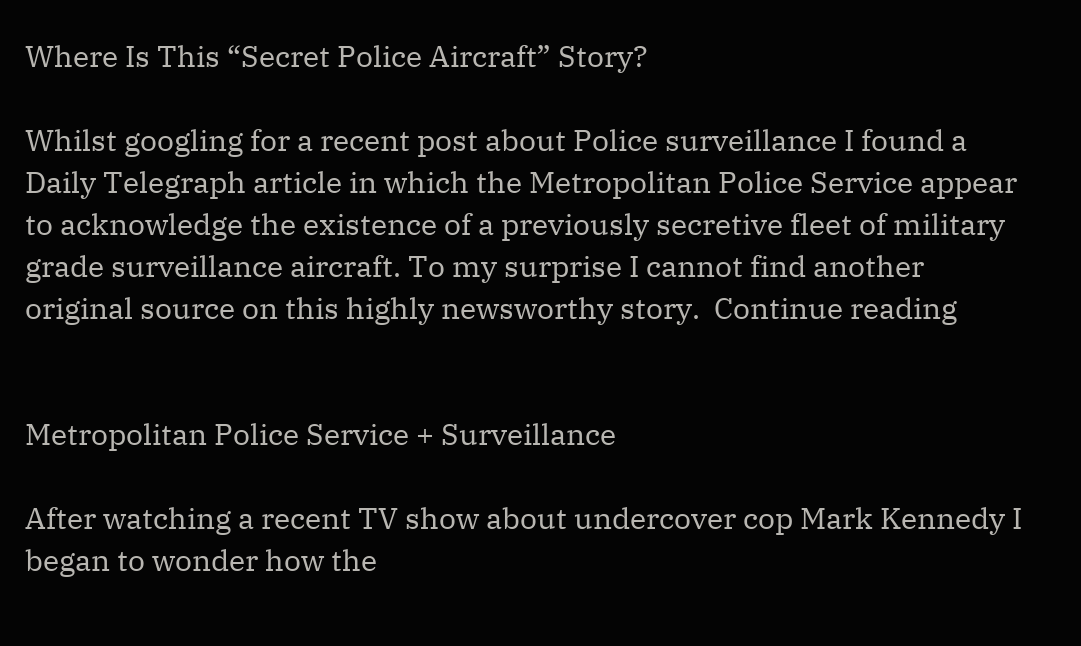Where Is This “Secret Police Aircraft” Story?

Whilst googling for a recent post about Police surveillance I found a Daily Telegraph article in which the Metropolitan Police Service appear to acknowledge the existence of a previously secretive fleet of military grade surveillance aircraft. To my surprise I cannot find another original source on this highly newsworthy story.  Continue reading


Metropolitan Police Service + Surveillance

After watching a recent TV show about undercover cop Mark Kennedy I began to wonder how the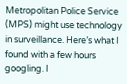Metropolitan Police Service (MPS) might use technology in surveillance. Here’s what I found with a few hours googling. I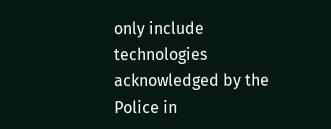only include technologies acknowledged by the Police in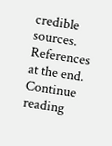credible sources. References at the end. Continue reading